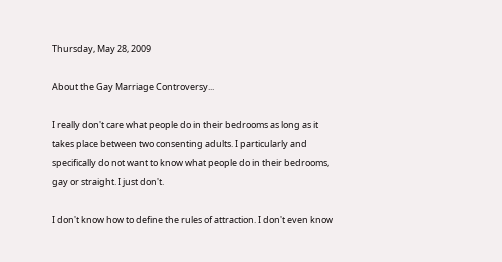Thursday, May 28, 2009

About the Gay Marriage Controversy...

I really don't care what people do in their bedrooms as long as it takes place between two consenting adults. I particularly and specifically do not want to know what people do in their bedrooms, gay or straight. I just don't.

I don't know how to define the rules of attraction. I don't even know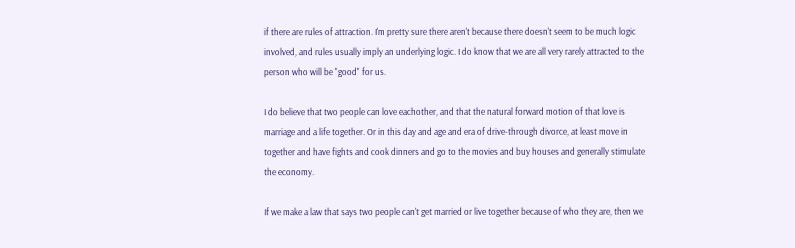if there are rules of attraction. I'm pretty sure there aren't because there doesn't seem to be much logic involved, and rules usually imply an underlying logic. I do know that we are all very rarely attracted to the person who will be "good" for us.

I do believe that two people can love eachother, and that the natural forward motion of that love is marriage and a life together. Or in this day and age and era of drive-through divorce, at least move in together and have fights and cook dinners and go to the movies and buy houses and generally stimulate the economy.

If we make a law that says two people can't get married or live together because of who they are, then we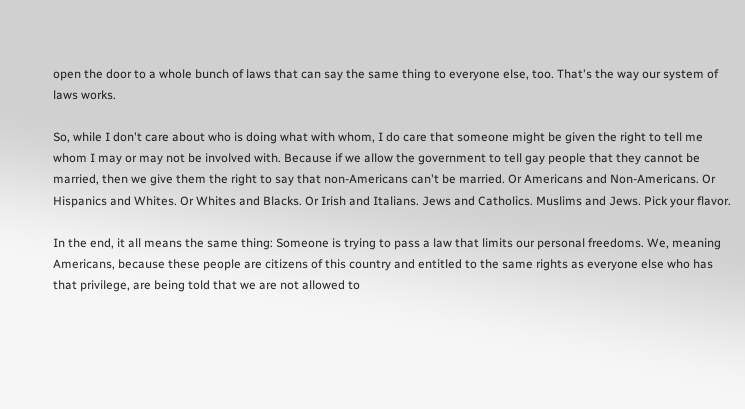open the door to a whole bunch of laws that can say the same thing to everyone else, too. That's the way our system of laws works.

So, while I don't care about who is doing what with whom, I do care that someone might be given the right to tell me whom I may or may not be involved with. Because if we allow the government to tell gay people that they cannot be married, then we give them the right to say that non-Americans can't be married. Or Americans and Non-Americans. Or Hispanics and Whites. Or Whites and Blacks. Or Irish and Italians. Jews and Catholics. Muslims and Jews. Pick your flavor.

In the end, it all means the same thing: Someone is trying to pass a law that limits our personal freedoms. We, meaning Americans, because these people are citizens of this country and entitled to the same rights as everyone else who has that privilege, are being told that we are not allowed to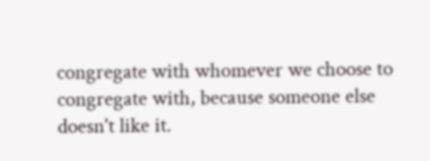congregate with whomever we choose to congregate with, because someone else doesn't like it.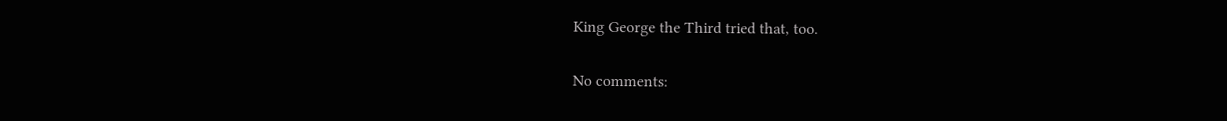King George the Third tried that, too.

No comments: